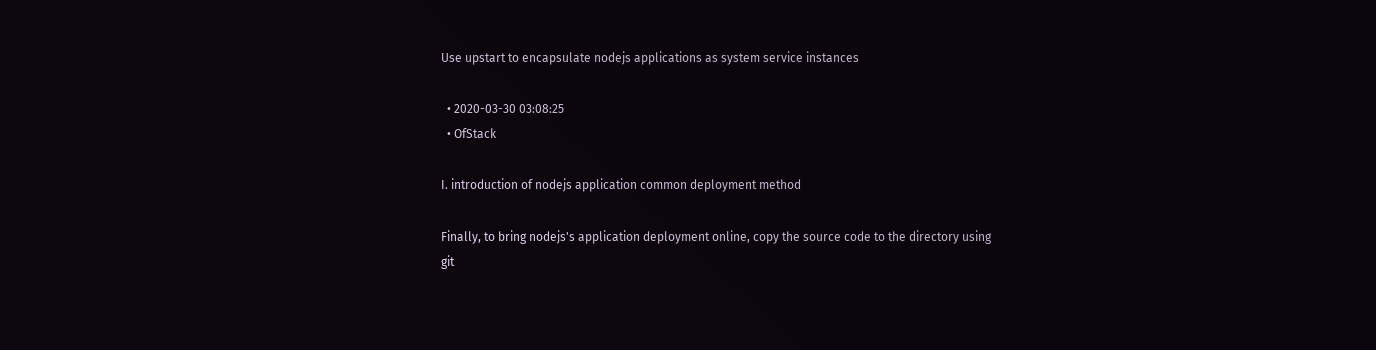Use upstart to encapsulate nodejs applications as system service instances

  • 2020-03-30 03:08:25
  • OfStack

I. introduction of nodejs application common deployment method

Finally, to bring nodejs's application deployment online, copy the source code to the directory using git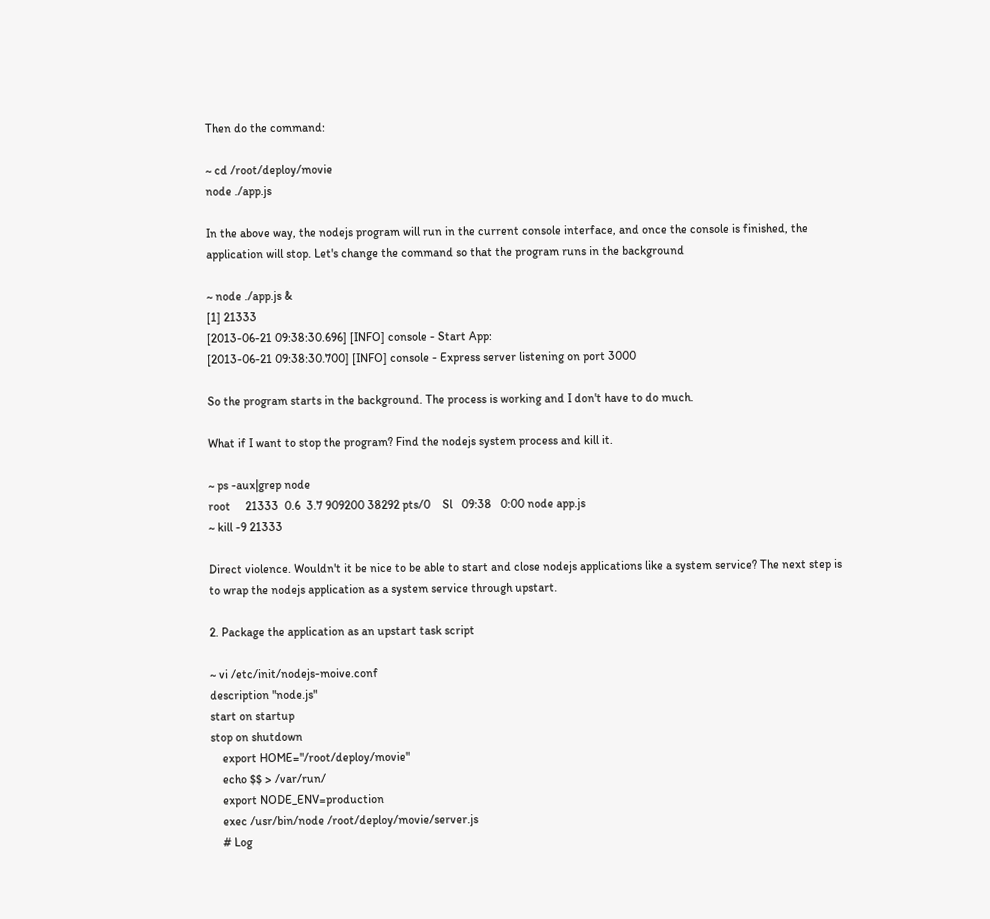Then do the command:

~ cd /root/deploy/movie
node ./app.js

In the above way, the nodejs program will run in the current console interface, and once the console is finished, the application will stop. Let's change the command so that the program runs in the background

~ node ./app.js &
[1] 21333
[2013-06-21 09:38:30.696] [INFO] console - Start App:
[2013-06-21 09:38:30.700] [INFO] console - Express server listening on port 3000

So the program starts in the background. The process is working and I don't have to do much.

What if I want to stop the program? Find the nodejs system process and kill it.

~ ps -aux|grep node
root     21333  0.6  3.7 909200 38292 pts/0    Sl   09:38   0:00 node app.js
~ kill -9 21333

Direct violence. Wouldn't it be nice to be able to start and close nodejs applications like a system service? The next step is to wrap the nodejs application as a system service through upstart.

2. Package the application as an upstart task script

~ vi /etc/init/nodejs-moive.conf
description "node.js"
start on startup
stop on shutdown
    export HOME="/root/deploy/movie"
    echo $$ > /var/run/
    export NODE_ENV=production
    exec /usr/bin/node /root/deploy/movie/server.js
    # Log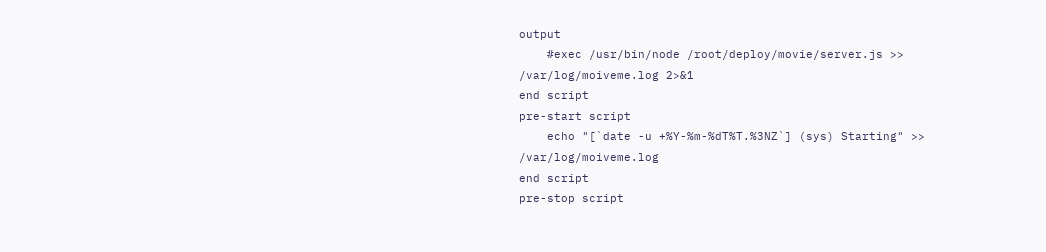output
    #exec /usr/bin/node /root/deploy/movie/server.js >> /var/log/moiveme.log 2>&1
end script
pre-start script
    echo "[`date -u +%Y-%m-%dT%T.%3NZ`] (sys) Starting" >> /var/log/moiveme.log
end script
pre-stop script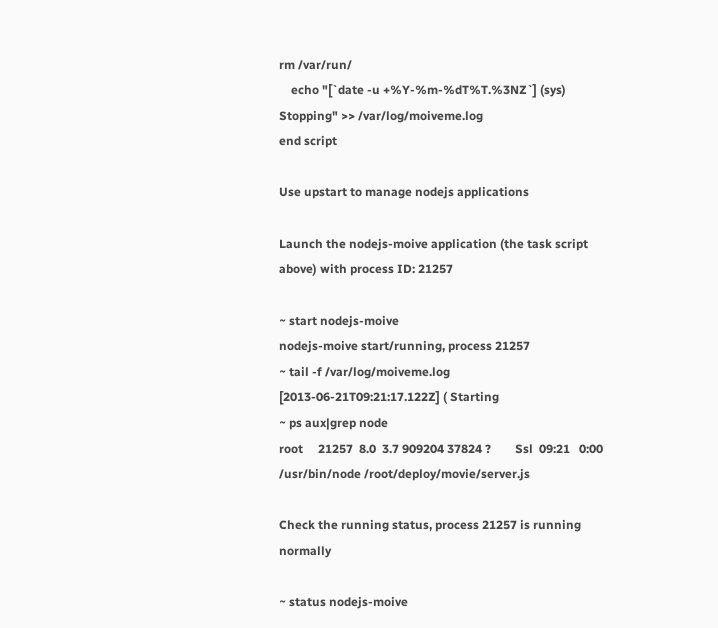rm /var/run/
    echo "[`date -u +%Y-%m-%dT%T.%3NZ`] (sys) Stopping" >> /var/log/moiveme.log
end script

Use upstart to manage nodejs applications

Launch the nodejs-moive application (the task script above) with process ID: 21257

~ start nodejs-moive
nodejs-moive start/running, process 21257
~ tail -f /var/log/moiveme.log
[2013-06-21T09:21:17.122Z] ( Starting
~ ps aux|grep node
root     21257  8.0  3.7 909204 37824 ?        Ssl  09:21   0:00 /usr/bin/node /root/deploy/movie/server.js

Check the running status, process 21257 is running normally

~ status nodejs-moive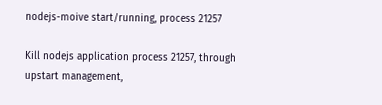nodejs-moive start/running, process 21257

Kill nodejs application process 21257, through upstart management,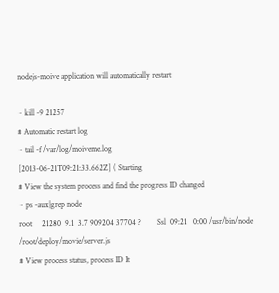nodejs-moive application will automatically restart

~ kill -9 21257
# Automatic restart log
~ tail -f /var/log/moiveme.log
[2013-06-21T09:21:33.662Z] ( Starting
# View the system process and find the progress ID changed
~ ps -aux|grep node
root     21280  9.1  3.7 909204 37704 ?        Ssl  09:21   0:00 /usr/bin/node /root/deploy/movie/server.js
# View process status, process ID It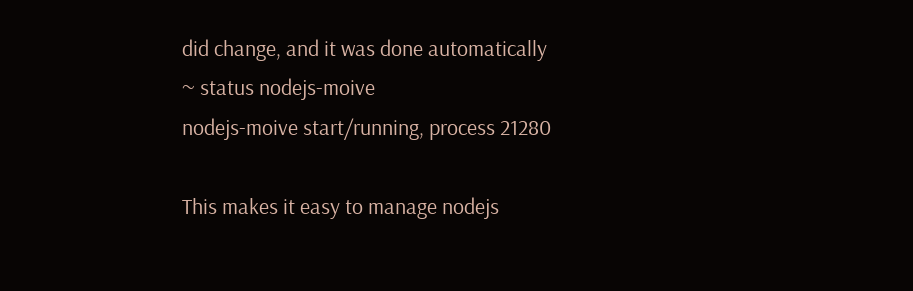did change, and it was done automatically
~ status nodejs-moive
nodejs-moive start/running, process 21280

This makes it easy to manage nodejs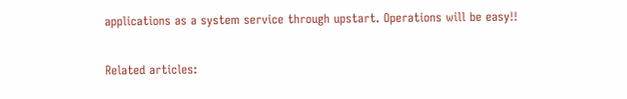applications as a system service through upstart. Operations will be easy!!

Related articles: